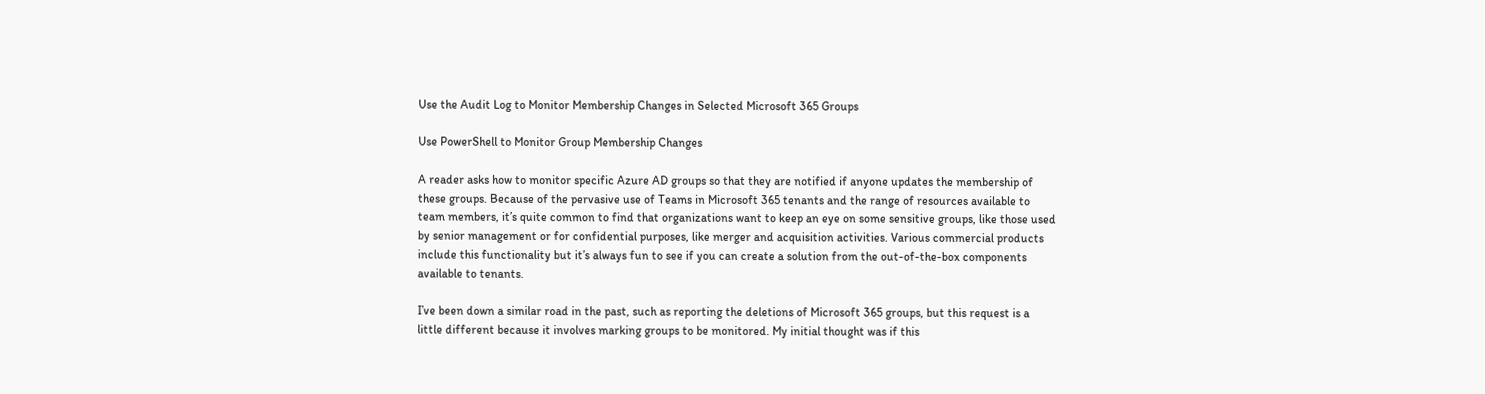Use the Audit Log to Monitor Membership Changes in Selected Microsoft 365 Groups

Use PowerShell to Monitor Group Membership Changes

A reader asks how to monitor specific Azure AD groups so that they are notified if anyone updates the membership of these groups. Because of the pervasive use of Teams in Microsoft 365 tenants and the range of resources available to team members, it’s quite common to find that organizations want to keep an eye on some sensitive groups, like those used by senior management or for confidential purposes, like merger and acquisition activities. Various commercial products include this functionality but it’s always fun to see if you can create a solution from the out-of-the-box components available to tenants.

I’ve been down a similar road in the past, such as reporting the deletions of Microsoft 365 groups, but this request is a little different because it involves marking groups to be monitored. My initial thought was if this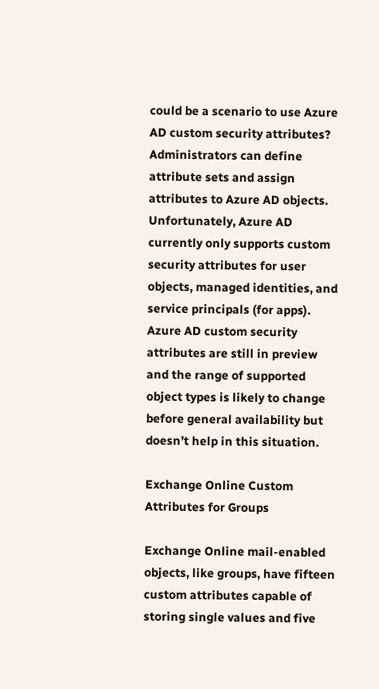could be a scenario to use Azure AD custom security attributes? Administrators can define attribute sets and assign attributes to Azure AD objects. Unfortunately, Azure AD currently only supports custom security attributes for user objects, managed identities, and service principals (for apps). Azure AD custom security attributes are still in preview and the range of supported object types is likely to change before general availability but doesn’t help in this situation.

Exchange Online Custom Attributes for Groups

Exchange Online mail-enabled objects, like groups, have fifteen custom attributes capable of storing single values and five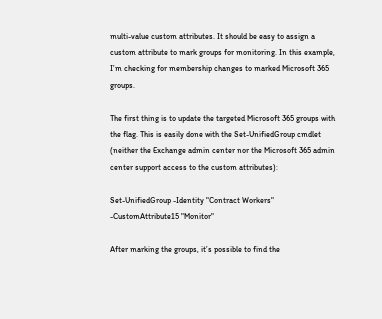multi-value custom attributes. It should be easy to assign a custom attribute to mark groups for monitoring. In this example, I’m checking for membership changes to marked Microsoft 365 groups.

The first thing is to update the targeted Microsoft 365 groups with the flag. This is easily done with the Set-UnifiedGroup cmdlet (neither the Exchange admin center nor the Microsoft 365 admin center support access to the custom attributes):

Set-UnifiedGroup -Identity "Contract Workers" -CustomAttribute15 "Monitor"

After marking the groups, it’s possible to find the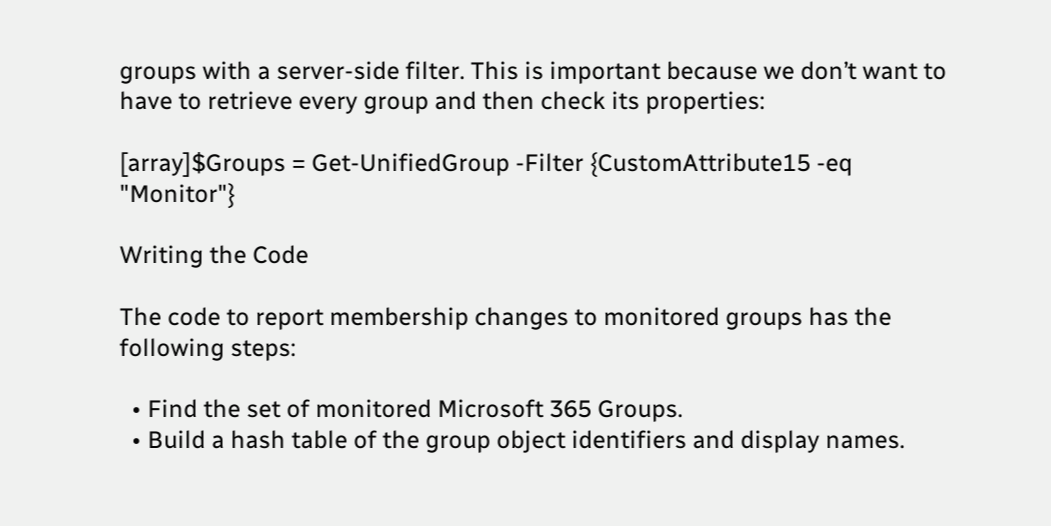groups with a server-side filter. This is important because we don’t want to have to retrieve every group and then check its properties:

[array]$Groups = Get-UnifiedGroup -Filter {CustomAttribute15 -eq "Monitor"}

Writing the Code

The code to report membership changes to monitored groups has the following steps:

  • Find the set of monitored Microsoft 365 Groups.
  • Build a hash table of the group object identifiers and display names.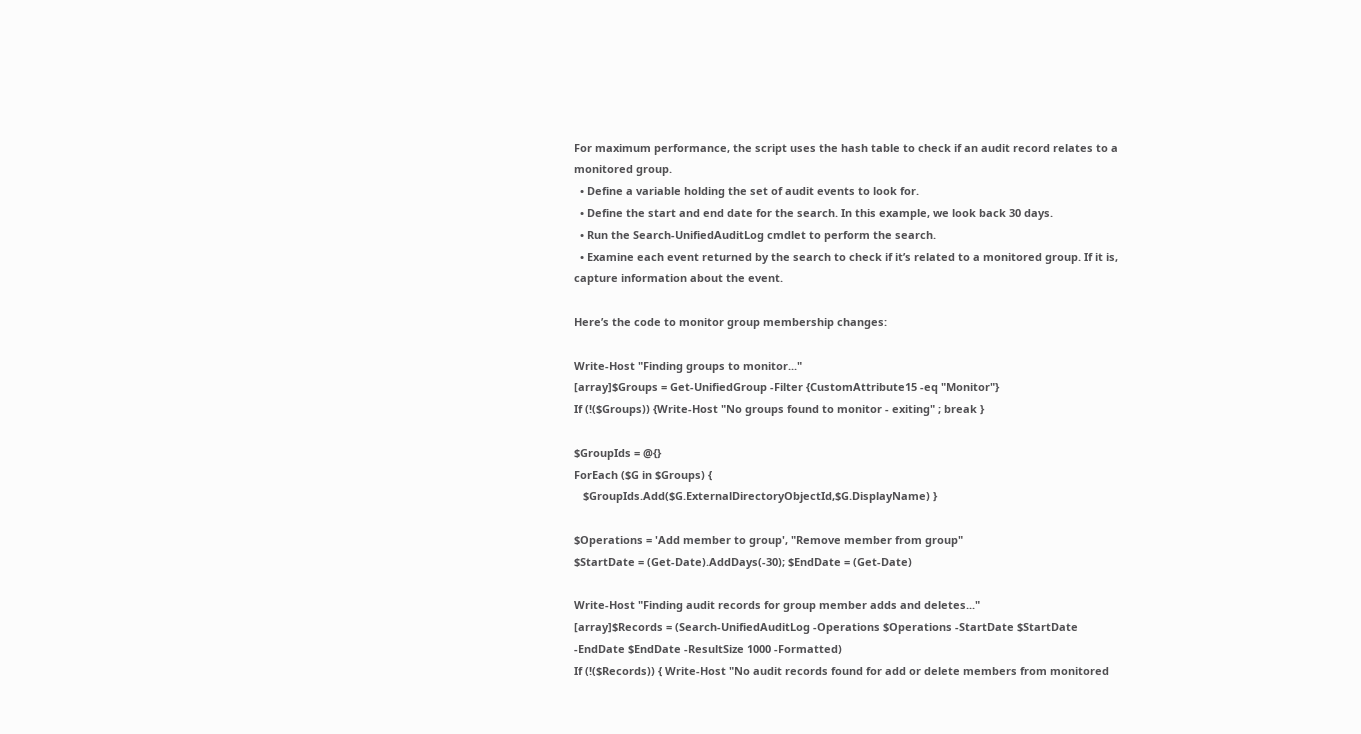For maximum performance, the script uses the hash table to check if an audit record relates to a monitored group.
  • Define a variable holding the set of audit events to look for.
  • Define the start and end date for the search. In this example, we look back 30 days.
  • Run the Search-UnifiedAuditLog cmdlet to perform the search.
  • Examine each event returned by the search to check if it’s related to a monitored group. If it is, capture information about the event.

Here’s the code to monitor group membership changes:

Write-Host "Finding groups to monitor..."
[array]$Groups = Get-UnifiedGroup -Filter {CustomAttribute15 -eq "Monitor"}
If (!($Groups)) {Write-Host "No groups found to monitor - exiting" ; break }

$GroupIds = @{}
ForEach ($G in $Groups) {
   $GroupIds.Add($G.ExternalDirectoryObjectId,$G.DisplayName) }

$Operations = 'Add member to group', "Remove member from group"
$StartDate = (Get-Date).AddDays(-30); $EndDate = (Get-Date)

Write-Host "Finding audit records for group member adds and deletes..."
[array]$Records = (Search-UnifiedAuditLog -Operations $Operations -StartDate $StartDate -EndDate $EndDate -ResultSize 1000 -Formatted)
If (!($Records)) { Write-Host "No audit records found for add or delete members from monitored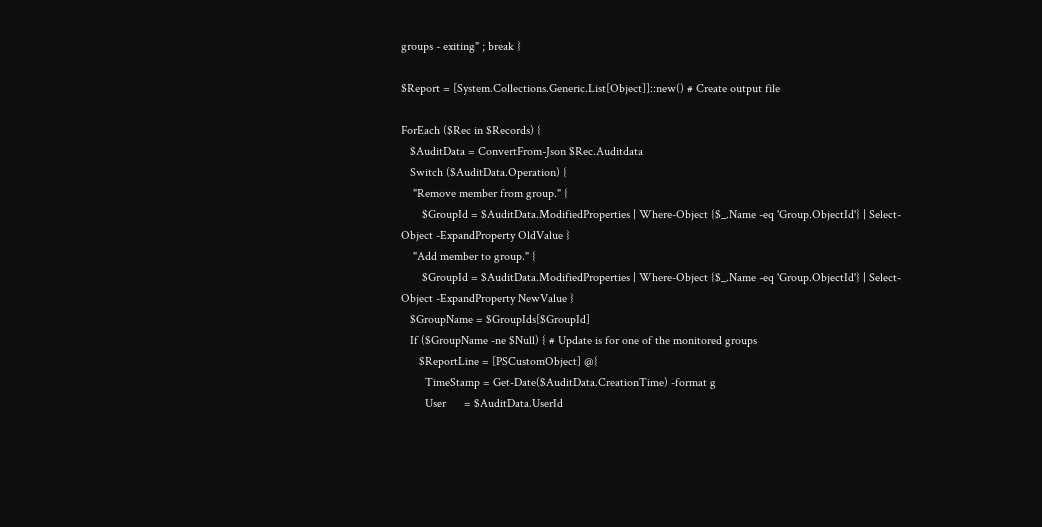groups - exiting" ; break }

$Report = [System.Collections.Generic.List[Object]]::new() # Create output file

ForEach ($Rec in $Records) {
   $AuditData = ConvertFrom-Json $Rec.Auditdata
   Switch ($AuditData.Operation) {
    "Remove member from group." {
       $GroupId = $AuditData.ModifiedProperties | Where-Object {$_.Name -eq 'Group.ObjectId'} | Select-Object -ExpandProperty OldValue }
    "Add member to group." {
       $GroupId = $AuditData.ModifiedProperties | Where-Object {$_.Name -eq 'Group.ObjectId'} | Select-Object -ExpandProperty NewValue }
   $GroupName = $GroupIds[$GroupId]
   If ($GroupName -ne $Null) { # Update is for one of the monitored groups
      $ReportLine = [PSCustomObject] @{
        TimeStamp = Get-Date($AuditData.CreationTime) -format g
        User      = $AuditData.UserId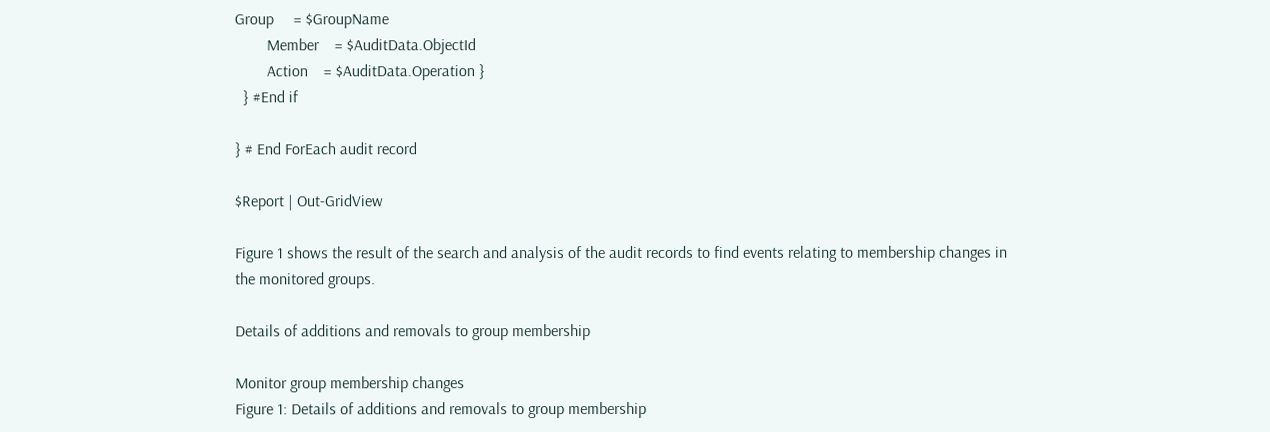Group     = $GroupName
        Member    = $AuditData.ObjectId
        Action    = $AuditData.Operation }
  } #End if

} # End ForEach audit record

$Report | Out-GridView

Figure 1 shows the result of the search and analysis of the audit records to find events relating to membership changes in the monitored groups.

Details of additions and removals to group membership

Monitor group membership changes
Figure 1: Details of additions and removals to group membership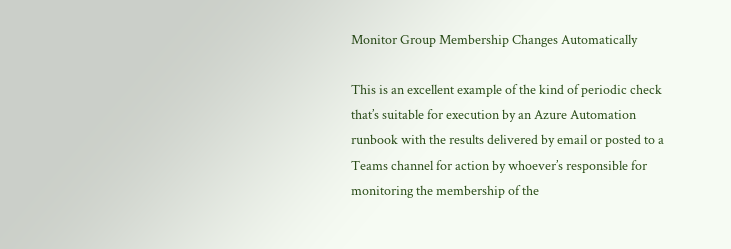Monitor Group Membership Changes Automatically

This is an excellent example of the kind of periodic check that’s suitable for execution by an Azure Automation runbook with the results delivered by email or posted to a Teams channel for action by whoever’s responsible for monitoring the membership of the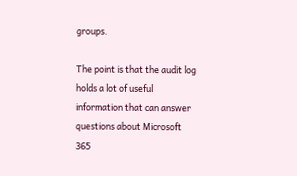groups.

The point is that the audit log holds a lot of useful information that can answer questions about Microsoft 365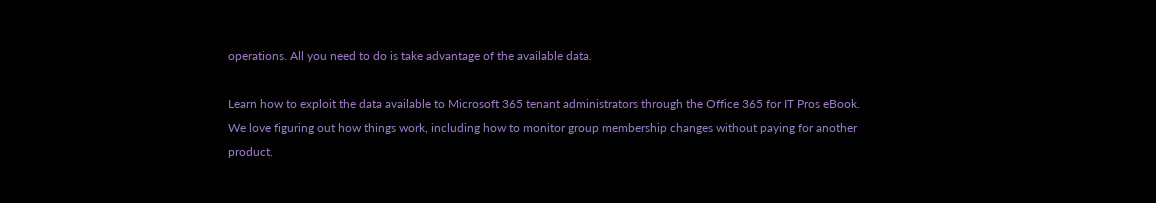operations. All you need to do is take advantage of the available data.

Learn how to exploit the data available to Microsoft 365 tenant administrators through the Office 365 for IT Pros eBook. We love figuring out how things work, including how to monitor group membership changes without paying for another product.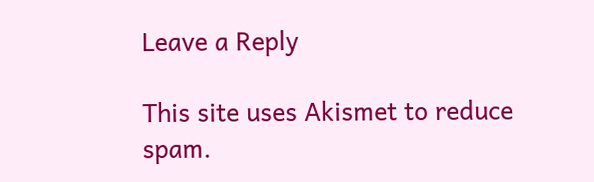Leave a Reply

This site uses Akismet to reduce spam.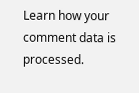Learn how your comment data is processed.